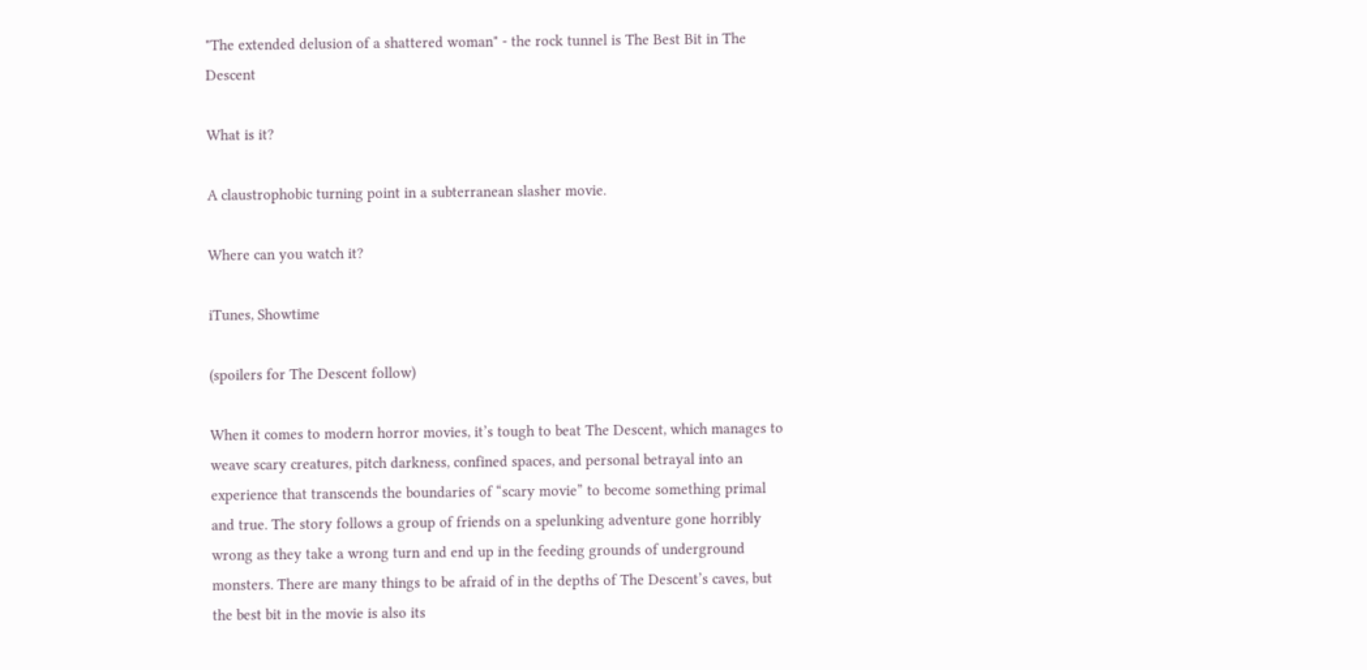"The extended delusion of a shattered woman" - the rock tunnel is The Best Bit in The Descent

What is it?

A claustrophobic turning point in a subterranean slasher movie.

Where can you watch it?

iTunes, Showtime

(spoilers for The Descent follow)

When it comes to modern horror movies, it’s tough to beat The Descent, which manages to weave scary creatures, pitch darkness, confined spaces, and personal betrayal into an experience that transcends the boundaries of “scary movie” to become something primal and true. The story follows a group of friends on a spelunking adventure gone horribly wrong as they take a wrong turn and end up in the feeding grounds of underground monsters. There are many things to be afraid of in the depths of The Descent’s caves, but the best bit in the movie is also its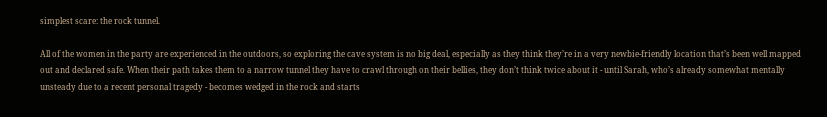simplest scare: the rock tunnel.

All of the women in the party are experienced in the outdoors, so exploring the cave system is no big deal, especially as they think they’re in a very newbie-friendly location that’s been well mapped out and declared safe. When their path takes them to a narrow tunnel they have to crawl through on their bellies, they don’t think twice about it - until Sarah, who’s already somewhat mentally unsteady due to a recent personal tragedy - becomes wedged in the rock and starts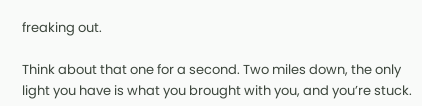freaking out.

Think about that one for a second. Two miles down, the only light you have is what you brought with you, and you’re stuck.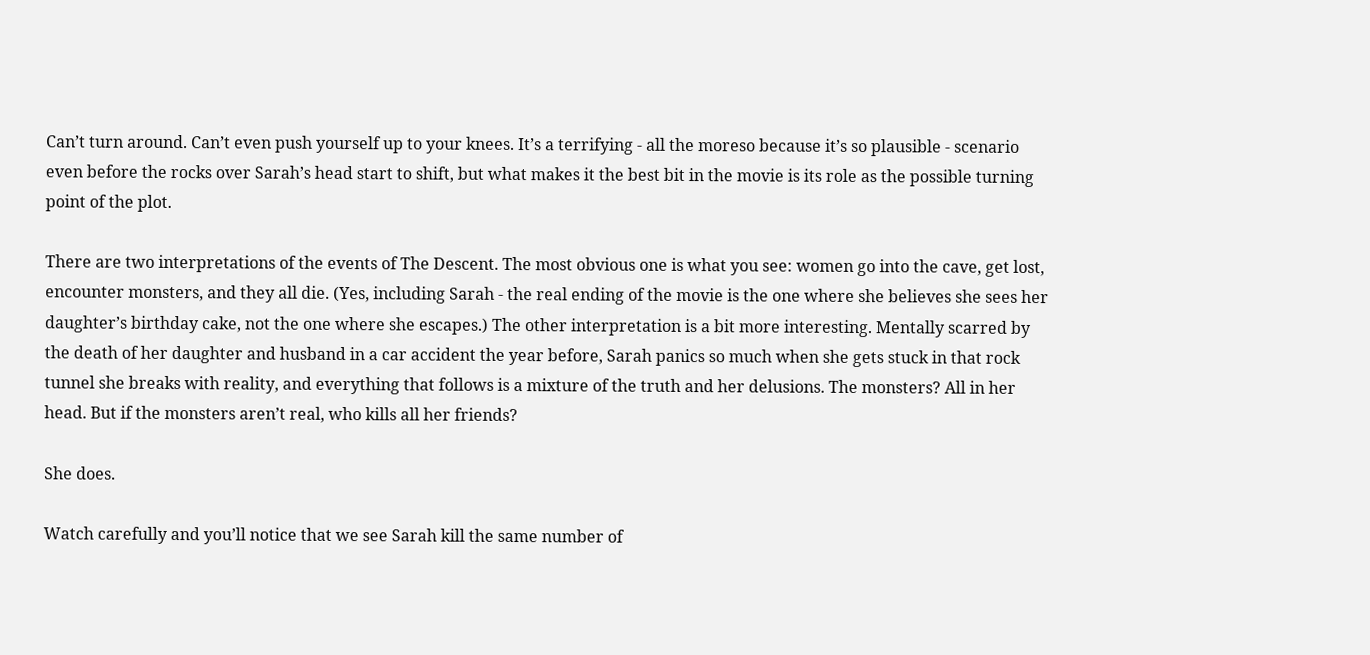Can’t turn around. Can’t even push yourself up to your knees. It’s a terrifying - all the moreso because it’s so plausible - scenario even before the rocks over Sarah’s head start to shift, but what makes it the best bit in the movie is its role as the possible turning point of the plot.

There are two interpretations of the events of The Descent. The most obvious one is what you see: women go into the cave, get lost, encounter monsters, and they all die. (Yes, including Sarah - the real ending of the movie is the one where she believes she sees her daughter’s birthday cake, not the one where she escapes.) The other interpretation is a bit more interesting. Mentally scarred by the death of her daughter and husband in a car accident the year before, Sarah panics so much when she gets stuck in that rock tunnel she breaks with reality, and everything that follows is a mixture of the truth and her delusions. The monsters? All in her head. But if the monsters aren’t real, who kills all her friends?

She does.

Watch carefully and you’ll notice that we see Sarah kill the same number of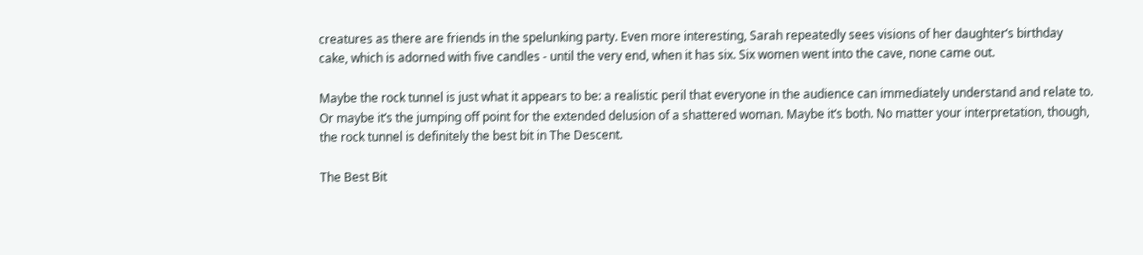creatures as there are friends in the spelunking party. Even more interesting, Sarah repeatedly sees visions of her daughter’s birthday cake, which is adorned with five candles - until the very end, when it has six. Six women went into the cave, none came out.

Maybe the rock tunnel is just what it appears to be: a realistic peril that everyone in the audience can immediately understand and relate to. Or maybe it’s the jumping off point for the extended delusion of a shattered woman. Maybe it’s both. No matter your interpretation, though, the rock tunnel is definitely the best bit in The Descent.

The Best Bit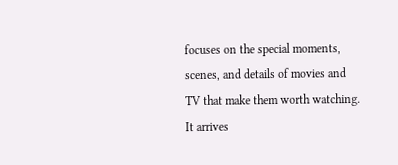focuses on the special moments, scenes, and details of movies and TV that make them worth watching. It arrives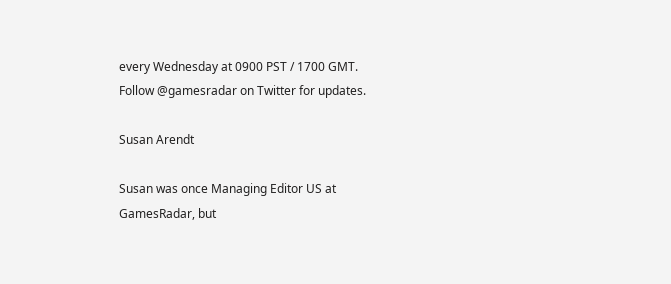every Wednesday at 0900 PST / 1700 GMT. Follow @gamesradar on Twitter for updates.

Susan Arendt

Susan was once Managing Editor US at GamesRadar, but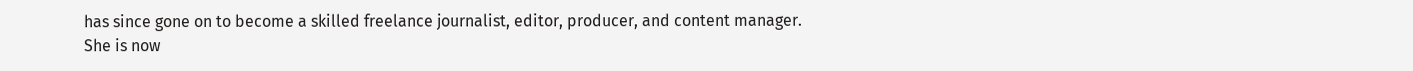has since gone on to become a skilled freelance journalist, editor, producer, and content manager. She is now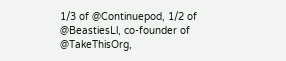1/3 of @Continuepod, 1/2 of @BeastiesLl, co-founder of @TakeThisOrg,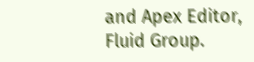and Apex Editor, Fluid Group.